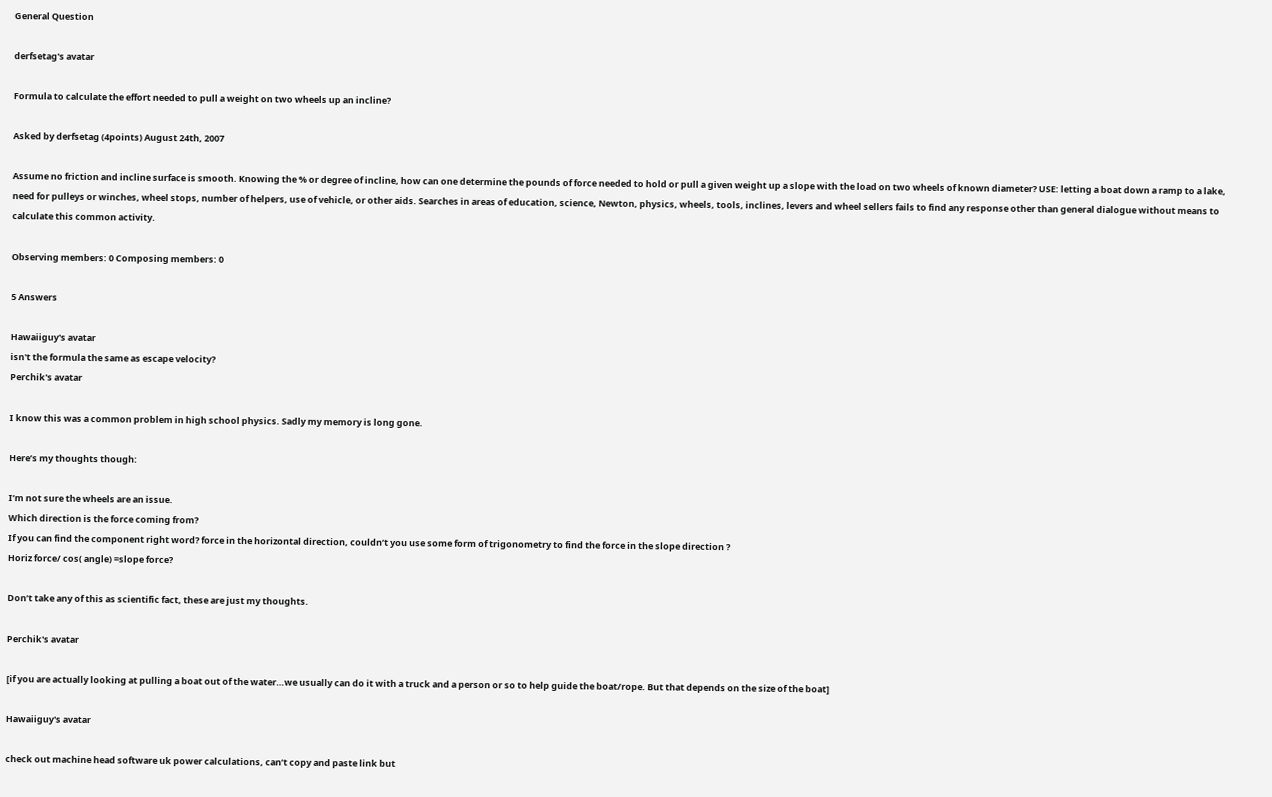General Question

derfsetag's avatar

Formula to calculate the effort needed to pull a weight on two wheels up an incline?

Asked by derfsetag (4points) August 24th, 2007

Assume no friction and incline surface is smooth. Knowing the % or degree of incline, how can one determine the pounds of force needed to hold or pull a given weight up a slope with the load on two wheels of known diameter? USE: letting a boat down a ramp to a lake, need for pulleys or winches, wheel stops, number of helpers, use of vehicle, or other aids. Searches in areas of education, science, Newton, physics, wheels, tools, inclines, levers and wheel sellers fails to find any response other than general dialogue without means to calculate this common activity.

Observing members: 0 Composing members: 0

5 Answers

Hawaiiguy's avatar
isn't the formula the same as escape velocity?
Perchik's avatar

I know this was a common problem in high school physics. Sadly my memory is long gone.

Here’s my thoughts though:

I’m not sure the wheels are an issue.
Which direction is the force coming from?
If you can find the component right word? force in the horizontal direction, couldn’t you use some form of trigonometry to find the force in the slope direction ?
Horiz force/ cos( angle) =slope force?

Don’t take any of this as scientific fact, these are just my thoughts.

Perchik's avatar

[if you are actually looking at pulling a boat out of the water…we usually can do it with a truck and a person or so to help guide the boat/rope. But that depends on the size of the boat]

Hawaiiguy's avatar

check out machine head software uk power calculations, can’t copy and paste link but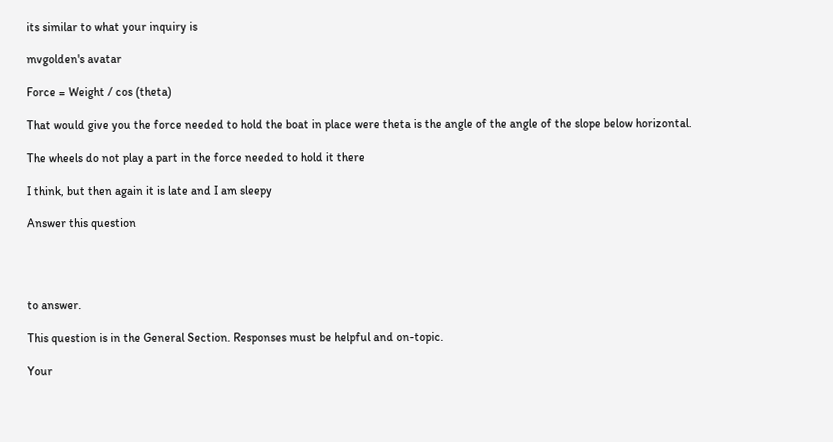its similar to what your inquiry is

mvgolden's avatar

Force = Weight / cos (theta)

That would give you the force needed to hold the boat in place were theta is the angle of the angle of the slope below horizontal.

The wheels do not play a part in the force needed to hold it there

I think, but then again it is late and I am sleepy

Answer this question




to answer.

This question is in the General Section. Responses must be helpful and on-topic.

Your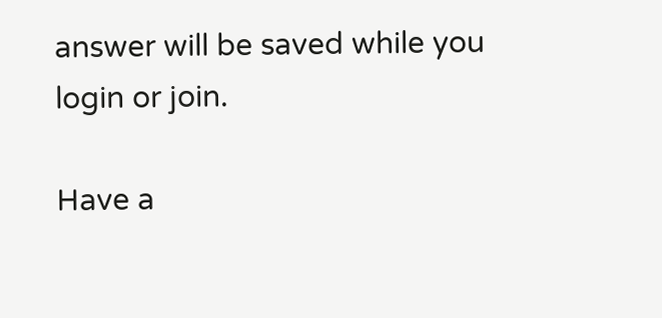answer will be saved while you login or join.

Have a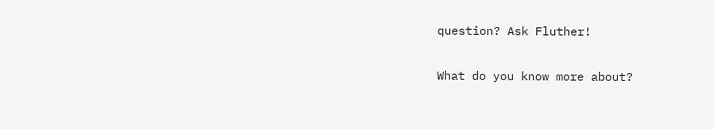question? Ask Fluther!

What do you know more about?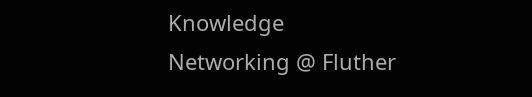Knowledge Networking @ Fluther